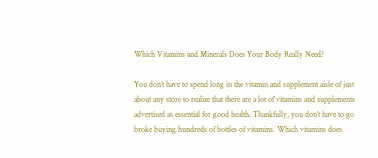Which Vitamins and Minerals Does Your Body Really Need?

You don’t have to spend long in the vitamin and supplement aisle of just about any store to realize that there are a lot of vitamins and supplements advertised as essential for good health. Thankfully, you don’t have to go broke buying hundreds of bottles of vitamins. Which vitamins does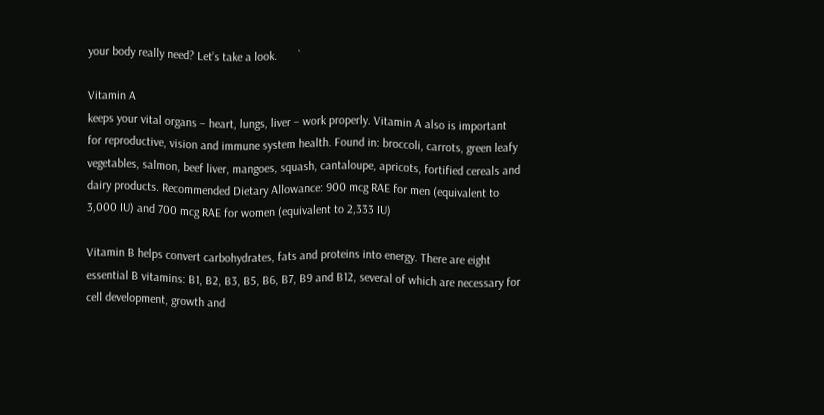your body really need? Let’s take a look.       `

Vitamin A
keeps your vital organs – heart, lungs, liver – work properly. Vitamin A also is important for reproductive, vision and immune system health. Found in: broccoli, carrots, green leafy vegetables, salmon, beef liver, mangoes, squash, cantaloupe, apricots, fortified cereals and dairy products. Recommended Dietary Allowance: 900 mcg RAE for men (equivalent to 3,000 IU) and 700 mcg RAE for women (equivalent to 2,333 IU)

Vitamin B helps convert carbohydrates, fats and proteins into energy. There are eight essential B vitamins: B1, B2, B3, B5, B6, B7, B9 and B12, several of which are necessary for cell development, growth and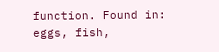function. Found in: eggs, fish,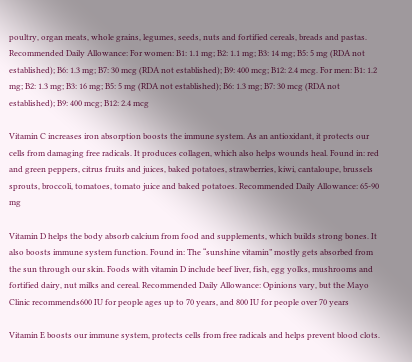poultry, organ meats, whole grains, legumes, seeds, nuts and fortified cereals, breads and pastas. Recommended Daily Allowance: For women: B1: 1.1 mg; B2: 1.1 mg; B3: 14 mg; B5: 5 mg (RDA not established); B6: 1.3 mg; B7: 30 mcg (RDA not established); B9: 400 mcg; B12: 2.4 mcg. For men: B1: 1.2 mg; B2: 1.3 mg; B3: 16 mg; B5: 5 mg (RDA not established); B6: 1.3 mg; B7: 30 mcg (RDA not established); B9: 400 mcg; B12: 2.4 mcg

Vitamin C increases iron absorption boosts the immune system. As an antioxidant, it protects our cells from damaging free radicals. It produces collagen, which also helps wounds heal. Found in: red and green peppers, citrus fruits and juices, baked potatoes, strawberries, kiwi, cantaloupe, brussels sprouts, broccoli, tomatoes, tomato juice and baked potatoes. Recommended Daily Allowance: 65-90 mg

Vitamin D helps the body absorb calcium from food and supplements, which builds strong bones. It also boosts immune system function. Found in: The “sunshine vitamin” mostly gets absorbed from the sun through our skin. Foods with vitamin D include beef liver, fish, egg yolks, mushrooms and fortified dairy, nut milks and cereal. Recommended Daily Allowance: Opinions vary, but the Mayo Clinic recommends600 IU for people ages up to 70 years, and 800 IU for people over 70 years

Vitamin E boosts our immune system, protects cells from free radicals and helps prevent blood clots.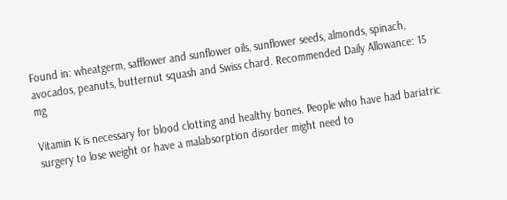Found in: wheatgerm, safflower and sunflower oils, sunflower seeds, almonds, spinach, avocados, peanuts, butternut squash and Swiss chard. Recommended Daily Allowance: 15 mg

Vitamin K is necessary for blood clotting and healthy bones. People who have had bariatric surgery to lose weight or have a malabsorption disorder might need to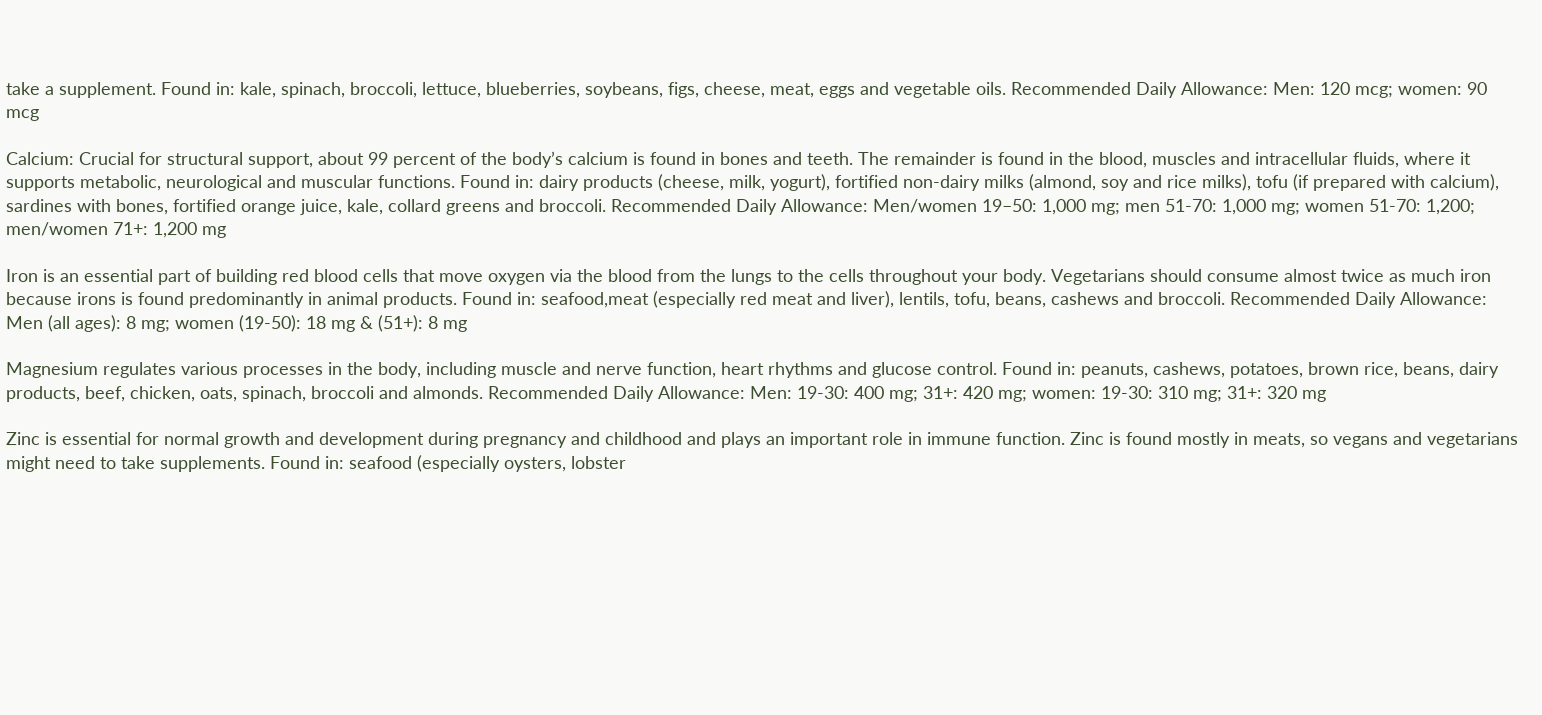take a supplement. Found in: kale, spinach, broccoli, lettuce, blueberries, soybeans, figs, cheese, meat, eggs and vegetable oils. Recommended Daily Allowance: Men: 120 mcg; women: 90 mcg

Calcium: Crucial for structural support, about 99 percent of the body’s calcium is found in bones and teeth. The remainder is found in the blood, muscles and intracellular fluids, where it supports metabolic, neurological and muscular functions. Found in: dairy products (cheese, milk, yogurt), fortified non-dairy milks (almond, soy and rice milks), tofu (if prepared with calcium), sardines with bones, fortified orange juice, kale, collard greens and broccoli. Recommended Daily Allowance: Men/women 19–50: 1,000 mg; men 51-70: 1,000 mg; women 51-70: 1,200; men/women 71+: 1,200 mg

Iron is an essential part of building red blood cells that move oxygen via the blood from the lungs to the cells throughout your body. Vegetarians should consume almost twice as much iron because irons is found predominantly in animal products. Found in: seafood,meat (especially red meat and liver), lentils, tofu, beans, cashews and broccoli. Recommended Daily Allowance: Men (all ages): 8 mg; women (19-50): 18 mg & (51+): 8 mg

Magnesium regulates various processes in the body, including muscle and nerve function, heart rhythms and glucose control. Found in: peanuts, cashews, potatoes, brown rice, beans, dairy products, beef, chicken, oats, spinach, broccoli and almonds. Recommended Daily Allowance: Men: 19-30: 400 mg; 31+: 420 mg; women: 19-30: 310 mg; 31+: 320 mg

Zinc is essential for normal growth and development during pregnancy and childhood and plays an important role in immune function. Zinc is found mostly in meats, so vegans and vegetarians might need to take supplements. Found in: seafood (especially oysters, lobster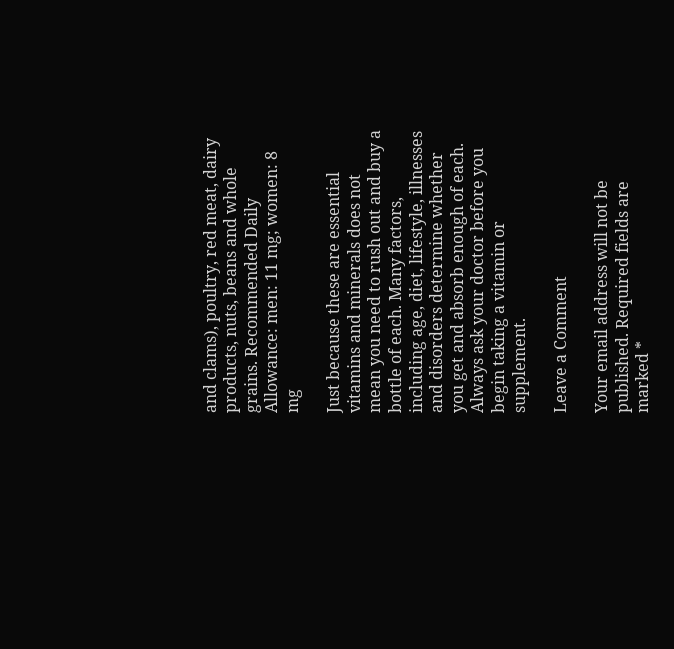and clams), poultry, red meat, dairy products, nuts, beans and whole grains. Recommended Daily Allowance: men: 11 mg; women: 8 mg

Just because these are essential vitamins and minerals does not mean you need to rush out and buy a bottle of each. Many factors, including age, diet, lifestyle, illnesses and disorders determine whether you get and absorb enough of each. Always ask your doctor before you begin taking a vitamin or supplement.

Leave a Comment

Your email address will not be published. Required fields are marked *